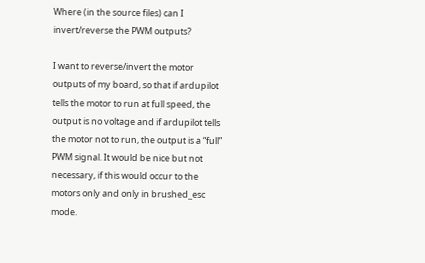Where (in the source files) can I invert/reverse the PWM outputs?

I want to reverse/invert the motor outputs of my board, so that if ardupilot tells the motor to run at full speed, the output is no voltage and if ardupilot tells the motor not to run, the output is a “full” PWM signal. It would be nice but not necessary, if this would occur to the motors only and only in brushed_esc mode.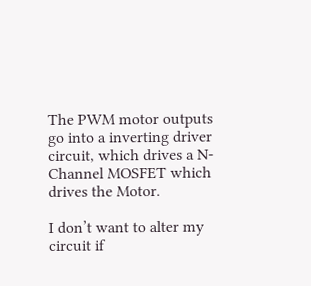The PWM motor outputs go into a inverting driver circuit, which drives a N-Channel MOSFET which drives the Motor.

I don’t want to alter my circuit if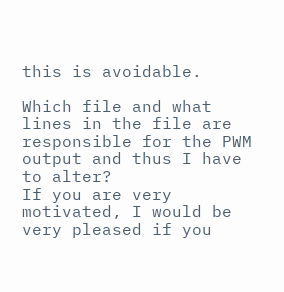this is avoidable.

Which file and what lines in the file are responsible for the PWM output and thus I have to alter?
If you are very motivated, I would be very pleased if you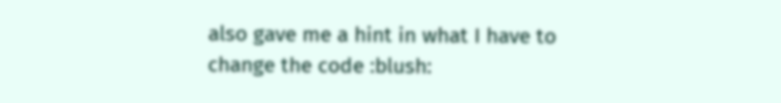also gave me a hint in what I have to change the code :blush: